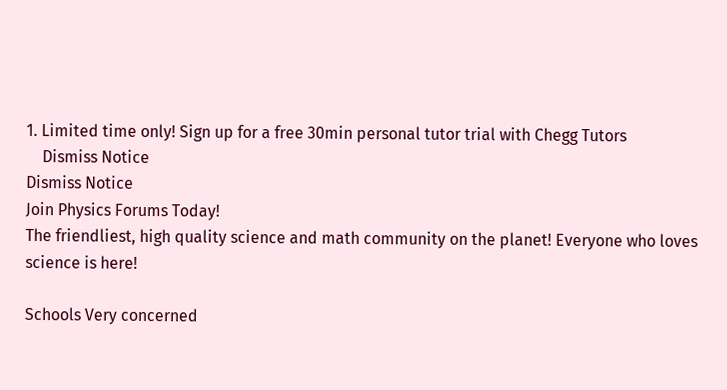1. Limited time only! Sign up for a free 30min personal tutor trial with Chegg Tutors
    Dismiss Notice
Dismiss Notice
Join Physics Forums Today!
The friendliest, high quality science and math community on the planet! Everyone who loves science is here!

Schools Very concerned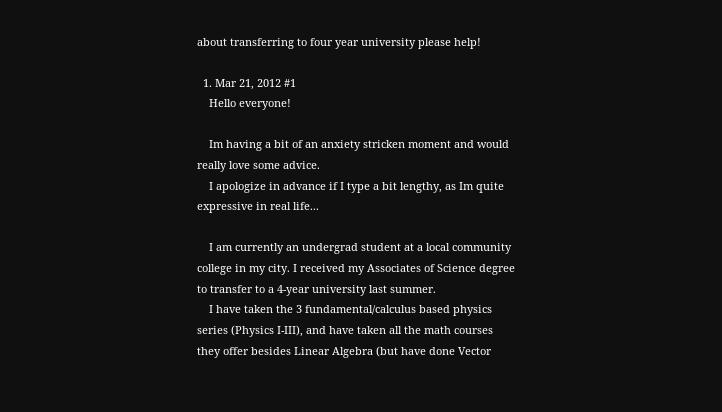about transferring to four year university please help!

  1. Mar 21, 2012 #1
    Hello everyone!

    Im having a bit of an anxiety stricken moment and would really love some advice.
    I apologize in advance if I type a bit lengthy, as Im quite expressive in real life...

    I am currently an undergrad student at a local community college in my city. I received my Associates of Science degree to transfer to a 4-year university last summer.
    I have taken the 3 fundamental/calculus based physics series (Physics I-III), and have taken all the math courses they offer besides Linear Algebra (but have done Vector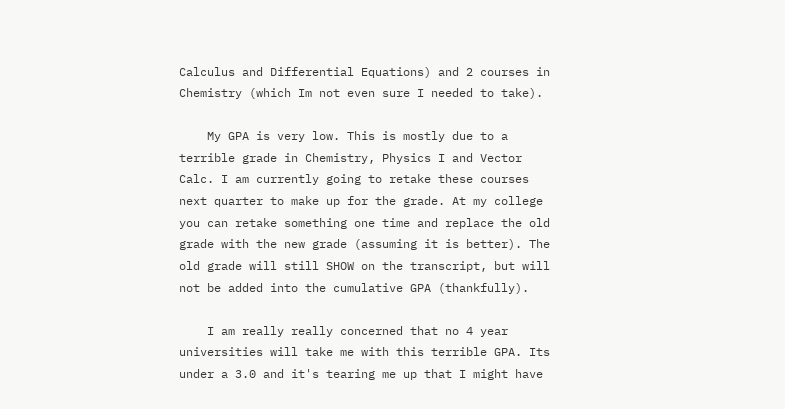Calculus and Differential Equations) and 2 courses in Chemistry (which Im not even sure I needed to take).

    My GPA is very low. This is mostly due to a terrible grade in Chemistry, Physics I and Vector Calc. I am currently going to retake these courses next quarter to make up for the grade. At my college you can retake something one time and replace the old grade with the new grade (assuming it is better). The old grade will still SHOW on the transcript, but will not be added into the cumulative GPA (thankfully).

    I am really really concerned that no 4 year universities will take me with this terrible GPA. Its under a 3.0 and it's tearing me up that I might have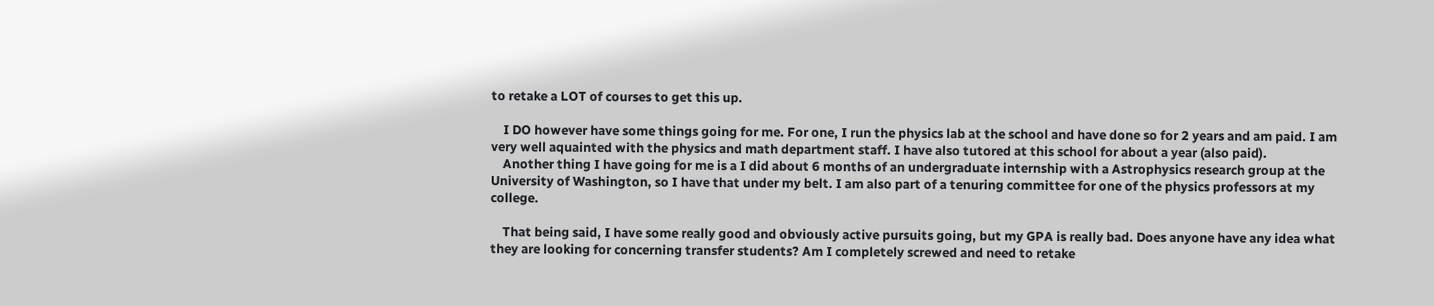to retake a LOT of courses to get this up.

    I DO however have some things going for me. For one, I run the physics lab at the school and have done so for 2 years and am paid. I am very well aquainted with the physics and math department staff. I have also tutored at this school for about a year (also paid).
    Another thing I have going for me is a I did about 6 months of an undergraduate internship with a Astrophysics research group at the University of Washington, so I have that under my belt. I am also part of a tenuring committee for one of the physics professors at my college.

    That being said, I have some really good and obviously active pursuits going, but my GPA is really bad. Does anyone have any idea what they are looking for concerning transfer students? Am I completely screwed and need to retake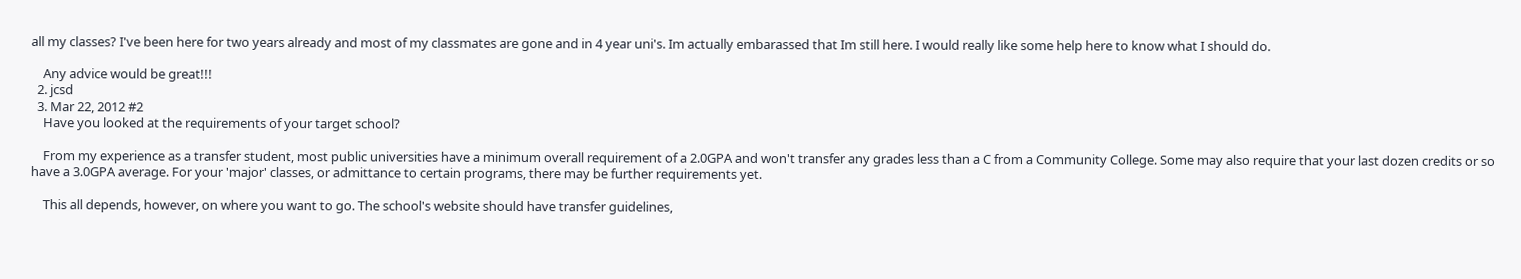all my classes? I've been here for two years already and most of my classmates are gone and in 4 year uni's. Im actually embarassed that Im still here. I would really like some help here to know what I should do.

    Any advice would be great!!!
  2. jcsd
  3. Mar 22, 2012 #2
    Have you looked at the requirements of your target school?

    From my experience as a transfer student, most public universities have a minimum overall requirement of a 2.0GPA and won't transfer any grades less than a C from a Community College. Some may also require that your last dozen credits or so have a 3.0GPA average. For your 'major' classes, or admittance to certain programs, there may be further requirements yet.

    This all depends, however, on where you want to go. The school's website should have transfer guidelines,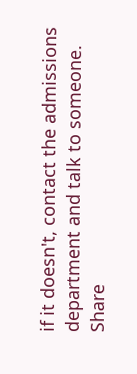if it doesn't, contact the admissions department and talk to someone.
Share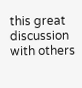this great discussion with others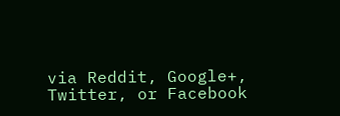via Reddit, Google+, Twitter, or Facebook